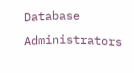Database Administrators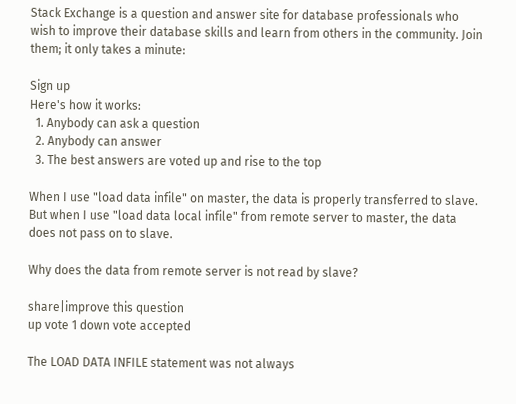Stack Exchange is a question and answer site for database professionals who wish to improve their database skills and learn from others in the community. Join them; it only takes a minute:

Sign up
Here's how it works:
  1. Anybody can ask a question
  2. Anybody can answer
  3. The best answers are voted up and rise to the top

When I use "load data infile" on master, the data is properly transferred to slave. But when I use "load data local infile" from remote server to master, the data does not pass on to slave.

Why does the data from remote server is not read by slave?

share|improve this question
up vote 1 down vote accepted

The LOAD DATA INFILE statement was not always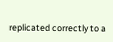replicated correctly to a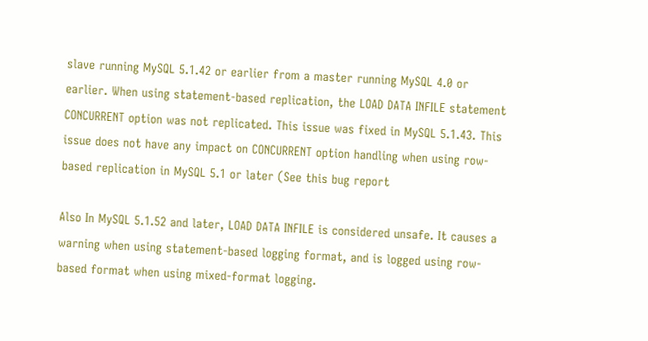slave running MySQL 5.1.42 or earlier from a master running MySQL 4.0 or earlier. When using statement-based replication, the LOAD DATA INFILE statement CONCURRENT option was not replicated. This issue was fixed in MySQL 5.1.43. This issue does not have any impact on CONCURRENT option handling when using row-based replication in MySQL 5.1 or later (See this bug report

Also In MySQL 5.1.52 and later, LOAD DATA INFILE is considered unsafe. It causes a warning when using statement-based logging format, and is logged using row-based format when using mixed-format logging.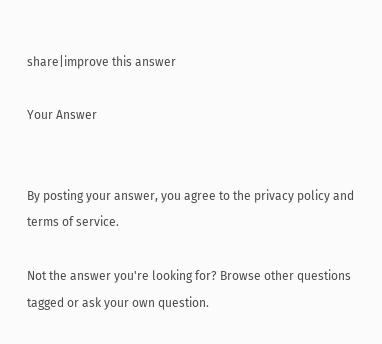share|improve this answer

Your Answer


By posting your answer, you agree to the privacy policy and terms of service.

Not the answer you're looking for? Browse other questions tagged or ask your own question.